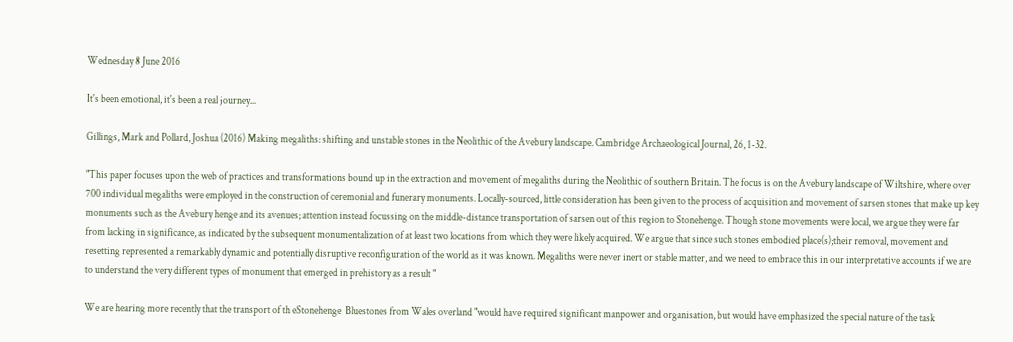Wednesday 8 June 2016

It's been emotional, it's been a real journey...

Gillings, Mark and Pollard, Joshua (2016) Making megaliths: shifting and unstable stones in the Neolithic of the Avebury landscape. Cambridge Archaeological Journal, 26, 1-32.

"This paper focuses upon the web of practices and transformations bound up in the extraction and movement of megaliths during the Neolithic of southern Britain. The focus is on the Avebury landscape of Wiltshire, where over 700 individual megaliths were employed in the construction of ceremonial and funerary monuments. Locally-sourced, little consideration has been given to the process of acquisition and movement of sarsen stones that make up key monuments such as the Avebury henge and its avenues; attention instead focussing on the middle-distance transportation of sarsen out of this region to Stonehenge. Though stone movements were local, we argue they were far from lacking in significance, as indicated by the subsequent monumentalization of at least two locations from which they were likely acquired. We argue that since such stones embodied place(s);their removal, movement and resetting represented a remarkably dynamic and potentially disruptive reconfiguration of the world as it was known. Megaliths were never inert or stable matter, and we need to embrace this in our interpretative accounts if we are to understand the very different types of monument that emerged in prehistory as a result "

We are hearing more recently that the transport of th eStonehenge  Bluestones from Wales overland "would have required significant manpower and organisation, but would have emphasized the special nature of the task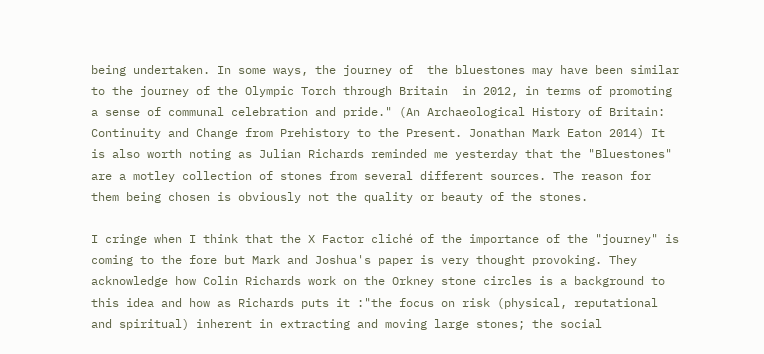being undertaken. In some ways, the journey of  the bluestones may have been similar to the journey of the Olympic Torch through Britain  in 2012, in terms of promoting a sense of communal celebration and pride." (An Archaeological History of Britain: Continuity and Change from Prehistory to the Present. Jonathan Mark Eaton 2014) It is also worth noting as Julian Richards reminded me yesterday that the "Bluestones" are a motley collection of stones from several different sources. The reason for them being chosen is obviously not the quality or beauty of the stones.

I cringe when I think that the X Factor cliché of the importance of the "journey" is coming to the fore but Mark and Joshua's paper is very thought provoking. They acknowledge how Colin Richards work on the Orkney stone circles is a background to this idea and how as Richards puts it :"the focus on risk (physical, reputational and spiritual) inherent in extracting and moving large stones; the social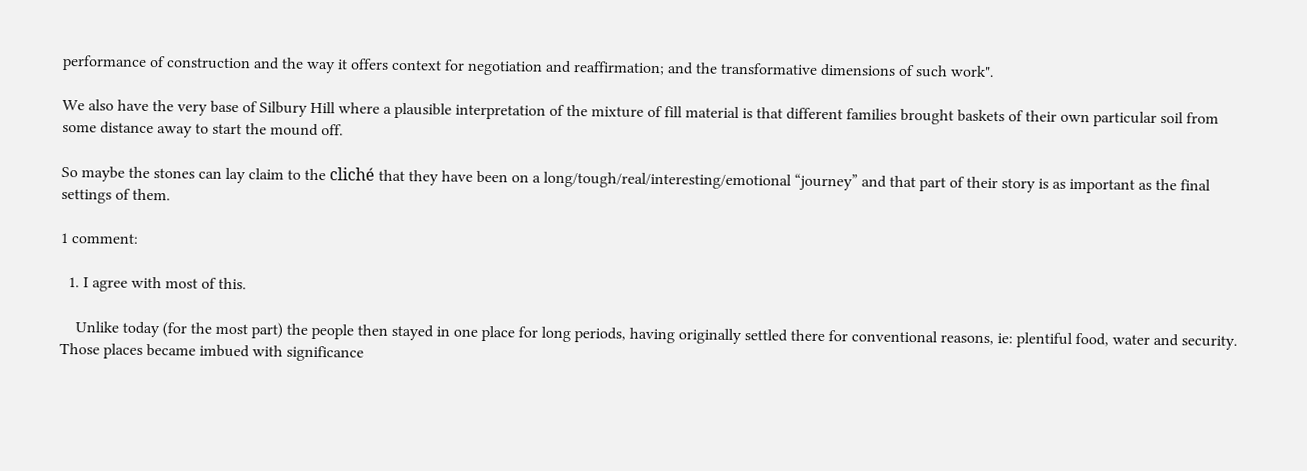performance of construction and the way it offers context for negotiation and reaffirmation; and the transformative dimensions of such work".

We also have the very base of Silbury Hill where a plausible interpretation of the mixture of fill material is that different families brought baskets of their own particular soil from some distance away to start the mound off.

So maybe the stones can lay claim to the cliché that they have been on a long/tough/real/interesting/emotional “journey” and that part of their story is as important as the final settings of them.

1 comment:

  1. I agree with most of this.

    Unlike today (for the most part) the people then stayed in one place for long periods, having originally settled there for conventional reasons, ie: plentiful food, water and security. Those places became imbued with significance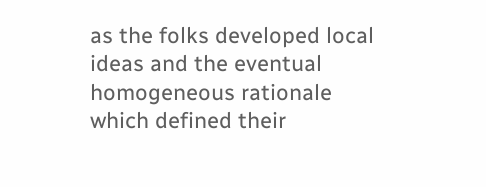as the folks developed local ideas and the eventual homogeneous rationale which defined their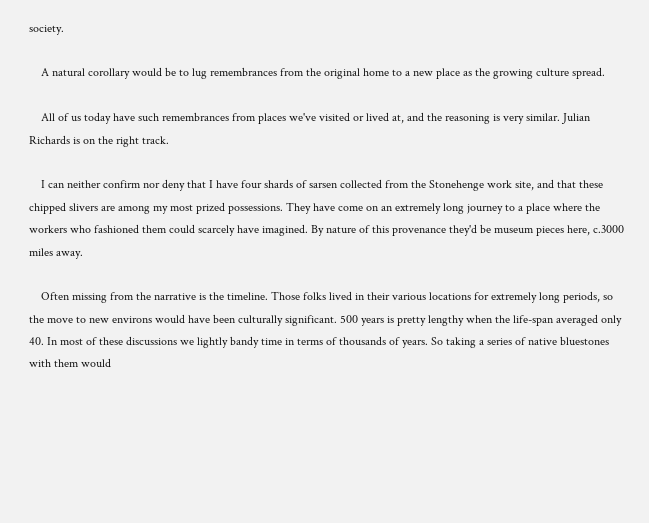society.

    A natural corollary would be to lug remembrances from the original home to a new place as the growing culture spread.

    All of us today have such remembrances from places we've visited or lived at, and the reasoning is very similar. Julian Richards is on the right track.

    I can neither confirm nor deny that I have four shards of sarsen collected from the Stonehenge work site, and that these chipped slivers are among my most prized possessions. They have come on an extremely long journey to a place where the workers who fashioned them could scarcely have imagined. By nature of this provenance they'd be museum pieces here, c.3000 miles away.

    Often missing from the narrative is the timeline. Those folks lived in their various locations for extremely long periods, so the move to new environs would have been culturally significant. 500 years is pretty lengthy when the life-span averaged only 40. In most of these discussions we lightly bandy time in terms of thousands of years. So taking a series of native bluestones with them would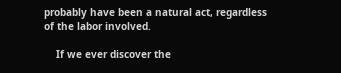probably have been a natural act, regardless of the labor involved.

    If we ever discover the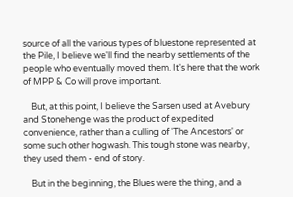source of all the various types of bluestone represented at the Pile, I believe we'll find the nearby settlements of the people who eventually moved them. It's here that the work of MPP & Co will prove important.

    But, at this point, I believe the Sarsen used at Avebury and Stonehenge was the product of expedited convenience, rather than a culling of 'The Ancestors' or some such other hogwash. This tough stone was nearby, they used them - end of story.

    But in the beginning, the Blues were the thing, and a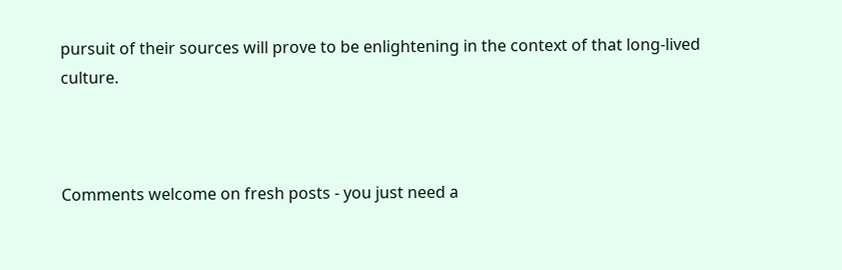pursuit of their sources will prove to be enlightening in the context of that long-lived culture.



Comments welcome on fresh posts - you just need a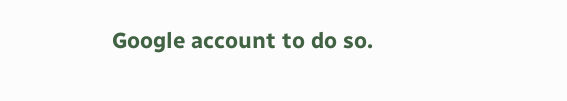Google account to do so.